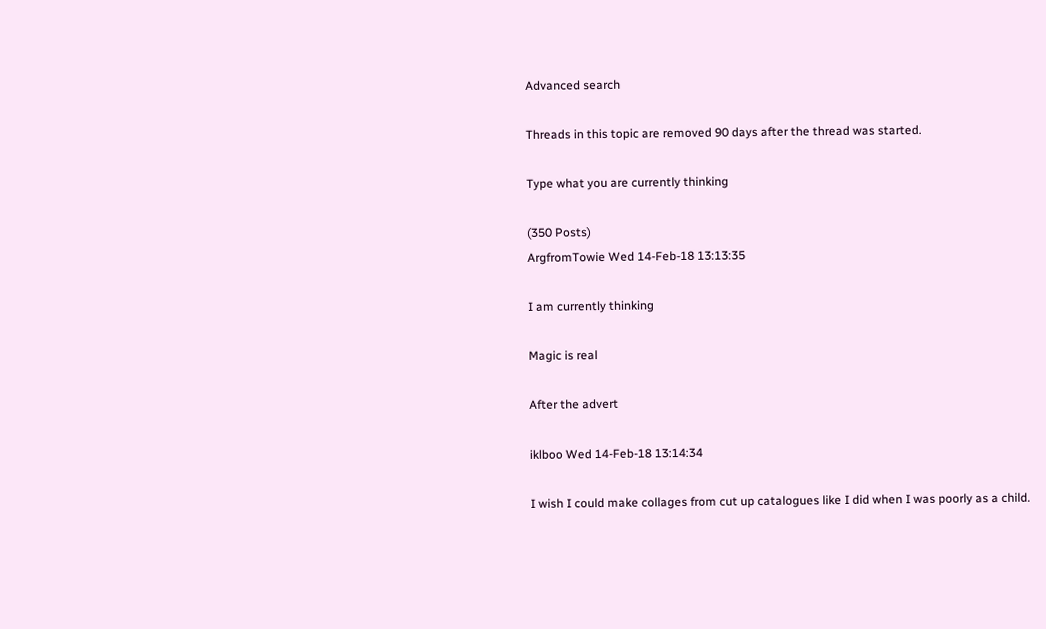Advanced search

Threads in this topic are removed 90 days after the thread was started.

Type what you are currently thinking

(350 Posts)
ArgfromTowie Wed 14-Feb-18 13:13:35

I am currently thinking

Magic is real

After the advert

iklboo Wed 14-Feb-18 13:14:34

I wish I could make collages from cut up catalogues like I did when I was poorly as a child.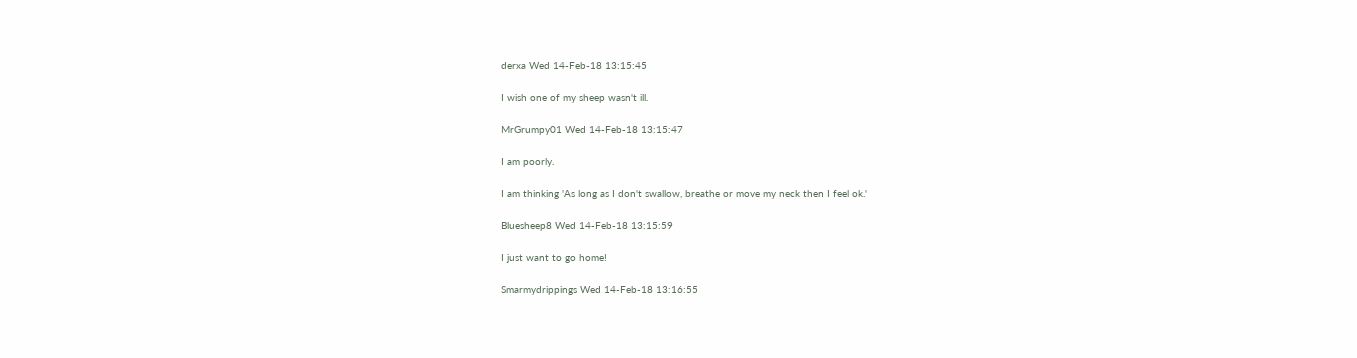derxa Wed 14-Feb-18 13:15:45

I wish one of my sheep wasn't ill.

MrGrumpy01 Wed 14-Feb-18 13:15:47

I am poorly.

I am thinking 'As long as I don't swallow, breathe or move my neck then I feel ok.'

Bluesheep8 Wed 14-Feb-18 13:15:59

I just want to go home!

Smarmydrippings Wed 14-Feb-18 13:16:55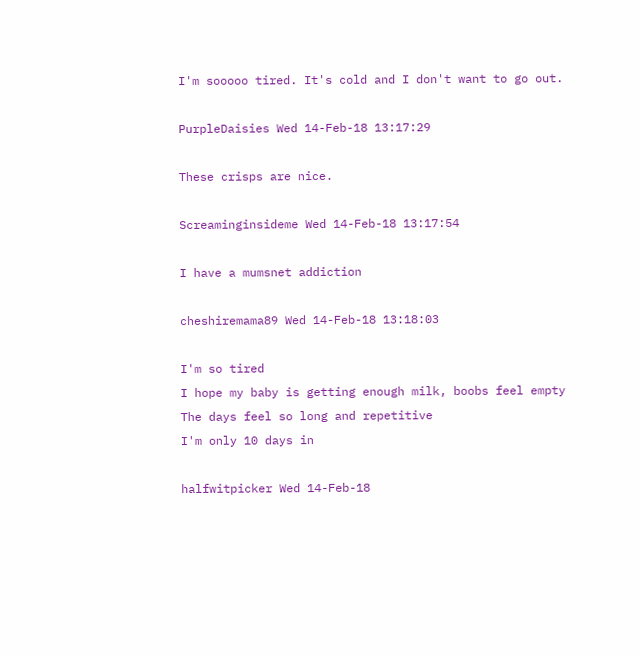I'm sooooo tired. It's cold and I don't want to go out.

PurpleDaisies Wed 14-Feb-18 13:17:29

These crisps are nice.

Screaminginsideme Wed 14-Feb-18 13:17:54

I have a mumsnet addiction

cheshiremama89 Wed 14-Feb-18 13:18:03

I'm so tired
I hope my baby is getting enough milk, boobs feel empty
The days feel so long and repetitive
I'm only 10 days in

halfwitpicker Wed 14-Feb-18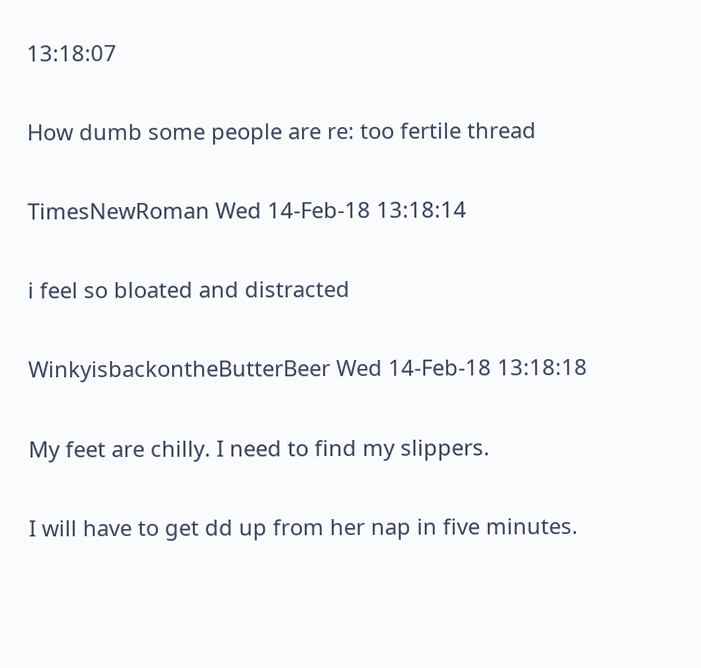13:18:07

How dumb some people are re: too fertile thread

TimesNewRoman Wed 14-Feb-18 13:18:14

i feel so bloated and distracted

WinkyisbackontheButterBeer Wed 14-Feb-18 13:18:18

My feet are chilly. I need to find my slippers.

I will have to get dd up from her nap in five minutes.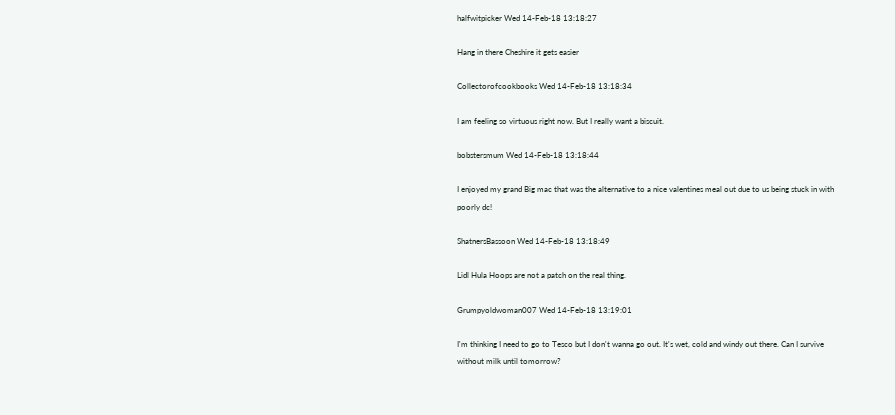halfwitpicker Wed 14-Feb-18 13:18:27

Hang in there Cheshire it gets easier

Collectorofcookbooks Wed 14-Feb-18 13:18:34

I am feeling so virtuous right now. But I really want a biscuit.

bobstersmum Wed 14-Feb-18 13:18:44

I enjoyed my grand Big mac that was the alternative to a nice valentines meal out due to us being stuck in with poorly dc!

ShatnersBassoon Wed 14-Feb-18 13:18:49

Lidl Hula Hoops are not a patch on the real thing.

Grumpyoldwoman007 Wed 14-Feb-18 13:19:01

I'm thinking I need to go to Tesco but I don't wanna go out. It's wet, cold and windy out there. Can I survive without milk until tomorrow?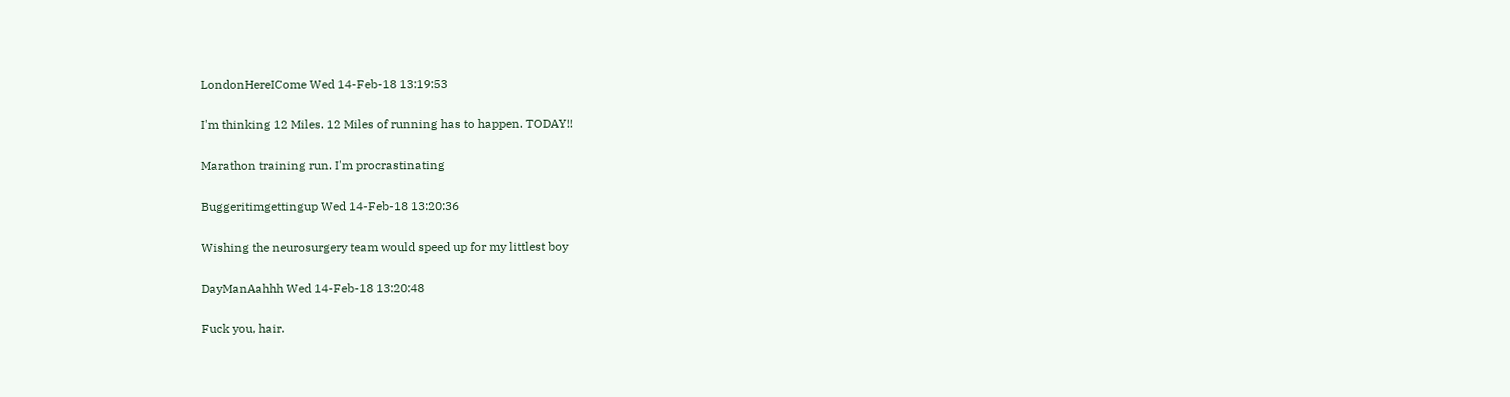LondonHereICome Wed 14-Feb-18 13:19:53

I'm thinking 12 Miles. 12 Miles of running has to happen. TODAY!!

Marathon training run. I'm procrastinating

Buggeritimgettingup Wed 14-Feb-18 13:20:36

Wishing the neurosurgery team would speed up for my littlest boy

DayManAahhh Wed 14-Feb-18 13:20:48

Fuck you, hair.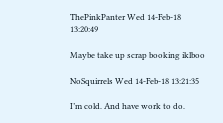ThePinkPanter Wed 14-Feb-18 13:20:49

Maybe take up scrap booking iklboo

NoSquirrels Wed 14-Feb-18 13:21:35

I’m cold. And have work to do.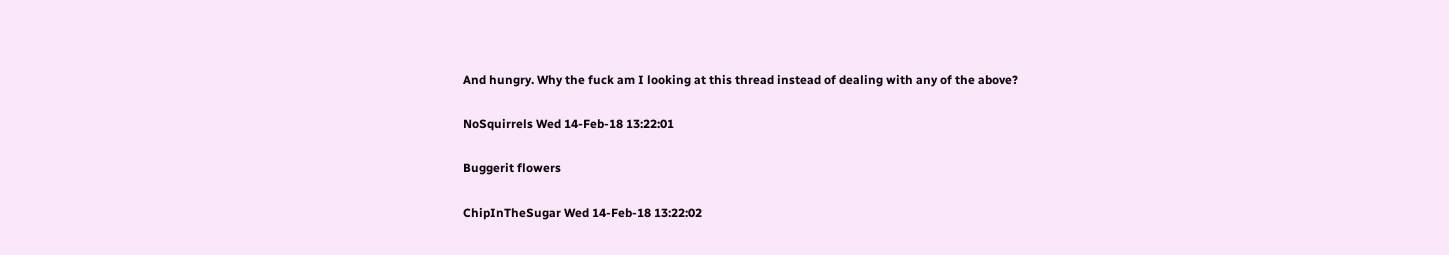And hungry. Why the fuck am I looking at this thread instead of dealing with any of the above?

NoSquirrels Wed 14-Feb-18 13:22:01

Buggerit flowers

ChipInTheSugar Wed 14-Feb-18 13:22:02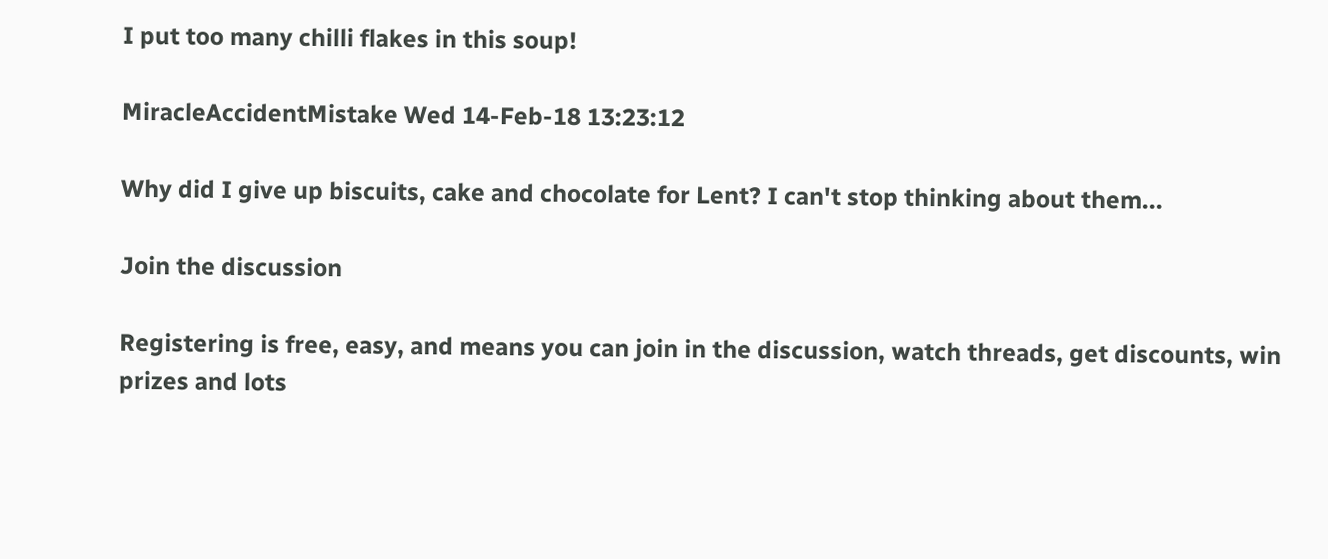I put too many chilli flakes in this soup!

MiracleAccidentMistake Wed 14-Feb-18 13:23:12

Why did I give up biscuits, cake and chocolate for Lent? I can't stop thinking about them...

Join the discussion

Registering is free, easy, and means you can join in the discussion, watch threads, get discounts, win prizes and lots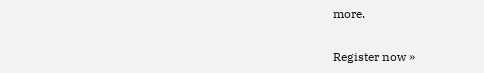more.

Register now »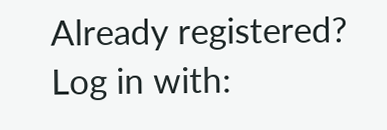Already registered? Log in with: